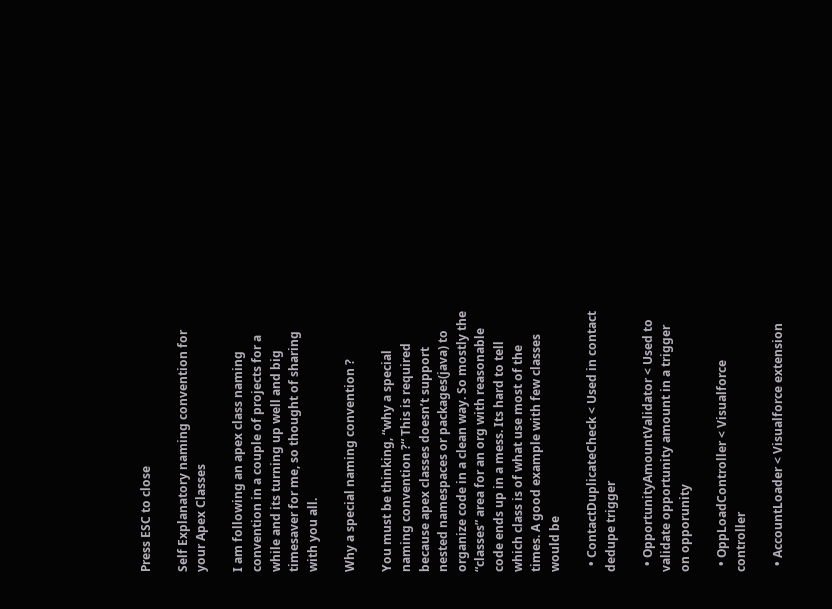Press ESC to close

Self Explanatory naming convention for your Apex Classes

I am following an apex class naming convention in a couple of projects for a while and its turning up well and big timesaver for me, so thought of sharing with you all.

Why a special naming convention ?

You must be thinking, “why a special naming convention ?“ This is required because apex classes doesn’t support nested namespaces or packages(java) to organize code in a clean way. So mostly the “classes” area for an org with reasonable code ends up in a mess. Its hard to tell which class is of what use most of the times. A good example with few classes would be

  • ContactDuplicateCheck < Used in contact dedupe trigger

  • OpportunityAmountValidator < Used to validate opportunity amount in a trigger on opporunity

  • OppLoadController < Visualforce controller

  • AccountLoader < Visualforce extension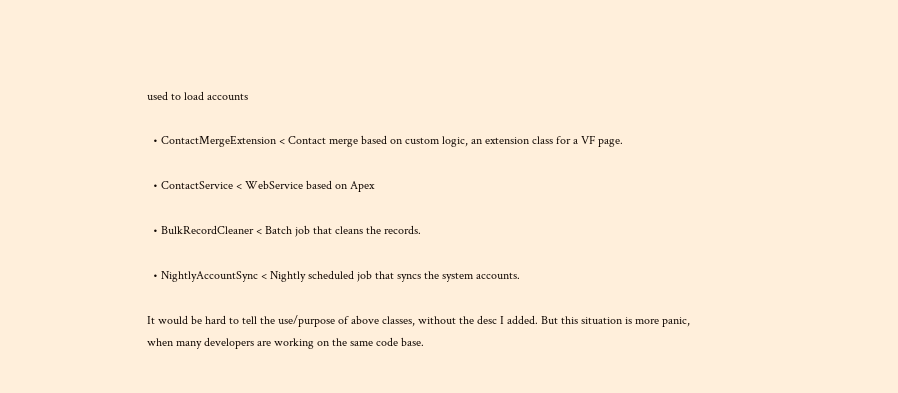used to load accounts

  • ContactMergeExtension < Contact merge based on custom logic, an extension class for a VF page.

  • ContactService < WebService based on Apex

  • BulkRecordCleaner < Batch job that cleans the records.

  • NightlyAccountSync < Nightly scheduled job that syncs the system accounts.

It would be hard to tell the use/purpose of above classes, without the desc I added. But this situation is more panic, when many developers are working on the same code base.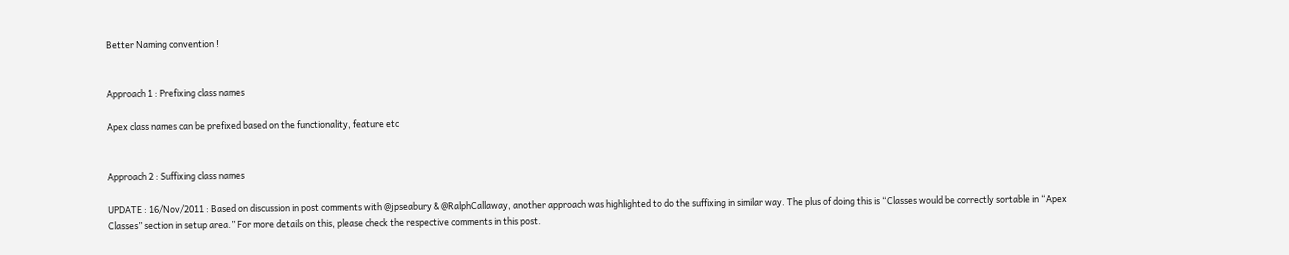Better Naming convention !


Approach 1 : Prefixing class names

Apex class names can be prefixed based on the functionality, feature etc


Approach 2 : Suffixing class names

UPDATE : 16/Nov/2011 : Based on discussion in post comments with @jpseabury & @RalphCallaway, another approach was highlighted to do the suffixing in similar way. The plus of doing this is “Classes would be correctly sortable in “Apex Classes” section in setup area.” For more details on this, please check the respective comments in this post.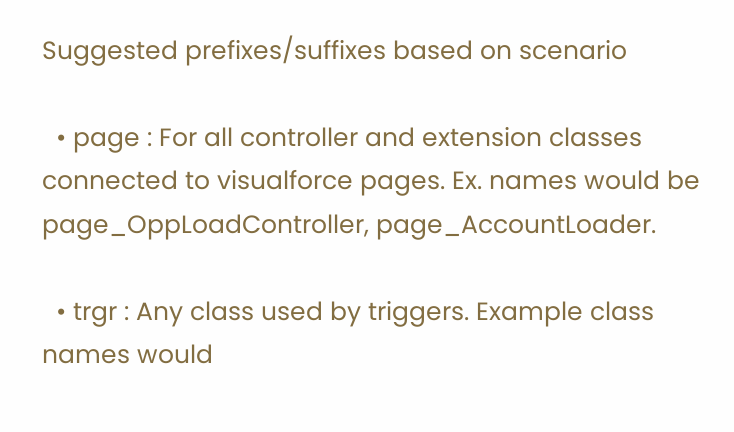Suggested prefixes/suffixes based on scenario

  • page : For all controller and extension classes connected to visualforce pages. Ex. names would be page_OppLoadController, page_AccountLoader.

  • trgr : Any class used by triggers. Example class names would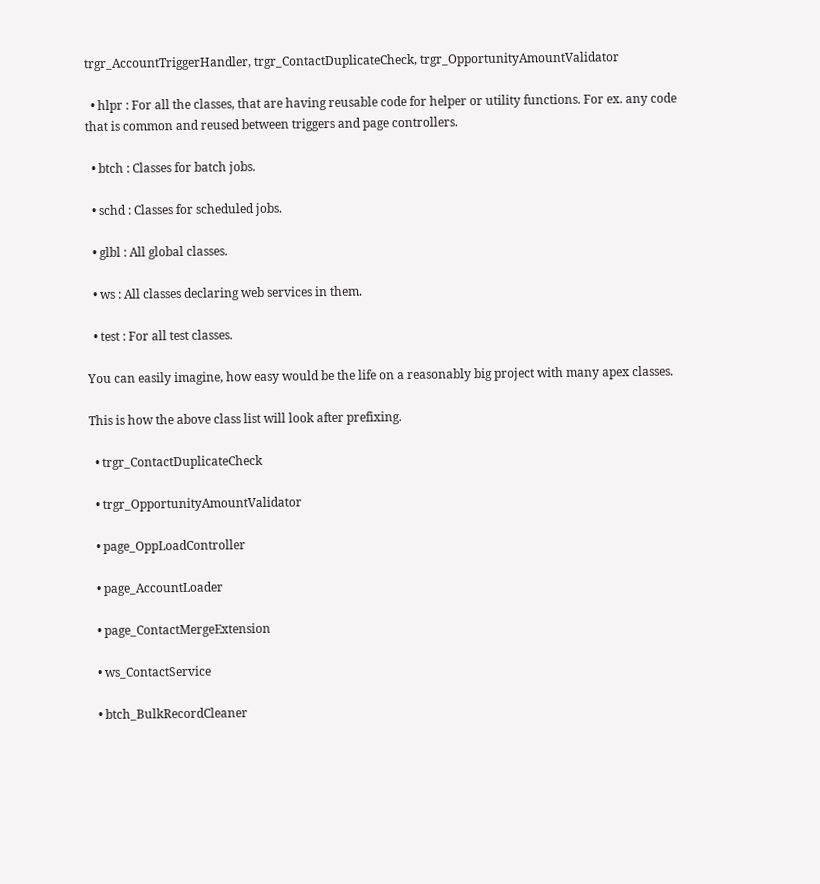trgr_AccountTriggerHandler, trgr_ContactDuplicateCheck, trgr_OpportunityAmountValidator

  • hlpr : For all the classes, that are having reusable code for helper or utility functions. For ex. any code that is common and reused between triggers and page controllers.

  • btch : Classes for batch jobs.

  • schd : Classes for scheduled jobs.

  • glbl : All global classes.

  • ws : All classes declaring web services in them.

  • test : For all test classes.

You can easily imagine, how easy would be the life on a reasonably big project with many apex classes.

This is how the above class list will look after prefixing.

  • trgr_ContactDuplicateCheck

  • trgr_OpportunityAmountValidator

  • page_OppLoadController

  • page_AccountLoader

  • page_ContactMergeExtension

  • ws_ContactService

  • btch_BulkRecordCleaner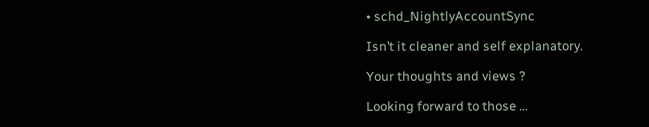• schd_NightlyAccountSync

Isn’t it cleaner and self explanatory.

Your thoughts and views ?

Looking forward to those …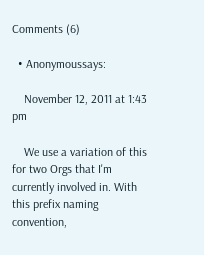Comments (6)

  • Anonymoussays:

    November 12, 2011 at 1:43 pm

    We use a variation of this for two Orgs that I'm currently involved in. With this prefix naming convention,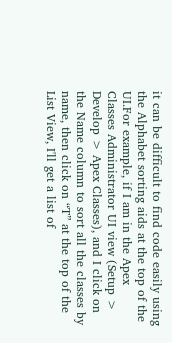it can be difficult to find code easily using the Alphabet sorting aids at the top of the UI.For example, if I am in the Apex Classes Administrator UI view (Setup > Develop > Apex Classes), and I click on the Name column to sort all the classes by name, then click on “T” at the top of the List View, I'll get a list of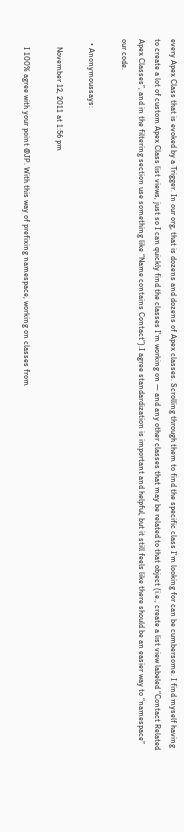every Apex Class that is evoked by a Trigger. In our org, that is dozens and dozens of Apex classes. Scrolling through them to find the specific class I'm looking for can be cumbersome. I find myself having to create a lot of custom Apex Class list views, just so I can quickly find the classes I'm working on — and any other classes that may be related to that object (i.e., create a list view labeled “Contact Related Apex Classes”, and in the filtering section use something like “Name contains Contact”).I agree standardization is important and helpful, but it still feels like there should be an easier way to “namespace” our code.

  • Anonymoussays:

    November 12, 2011 at 1:56 pm

    I 100% agree with your point @JP. With this way of prefixing namespace, working on classes from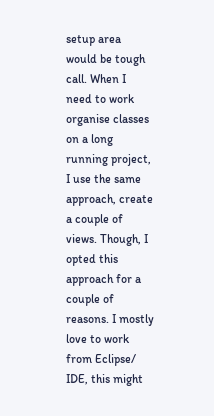setup area would be tough call. When I need to work organise classes on a long running project, I use the same approach, create a couple of views. Though, I opted this approach for a couple of reasons. I mostly love to work from Eclipse/ IDE, this might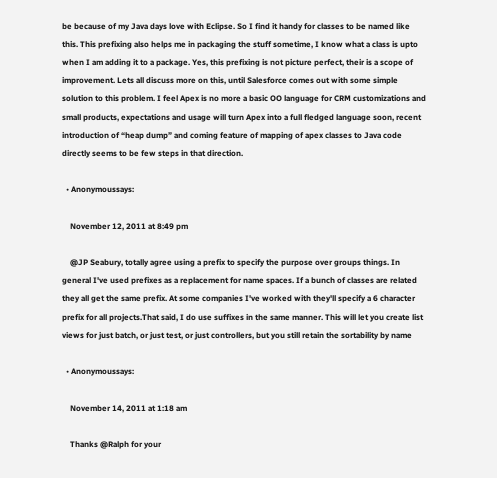be because of my Java days love with Eclipse. So I find it handy for classes to be named like this. This prefixing also helps me in packaging the stuff sometime, I know what a class is upto when I am adding it to a package. Yes, this prefixing is not picture perfect, their is a scope of improvement. Lets all discuss more on this, until Salesforce comes out with some simple solution to this problem. I feel Apex is no more a basic OO language for CRM customizations and small products, expectations and usage will turn Apex into a full fledged language soon, recent introduction of “heap dump” and coming feature of mapping of apex classes to Java code directly seems to be few steps in that direction.

  • Anonymoussays:

    November 12, 2011 at 8:49 pm

    @JP Seabury, totally agree using a prefix to specify the purpose over groups things. In general I've used prefixes as a replacement for name spaces. If a bunch of classes are related they all get the same prefix. At some companies I've worked with they'll specify a 6 character prefix for all projects.That said, I do use suffixes in the same manner. This will let you create list views for just batch, or just test, or just controllers, but you still retain the sortability by name

  • Anonymoussays:

    November 14, 2011 at 1:18 am

    Thanks @Ralph for your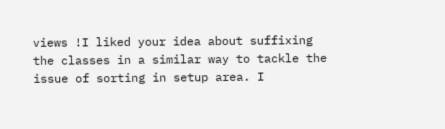views !I liked your idea about suffixing the classes in a similar way to tackle the issue of sorting in setup area. I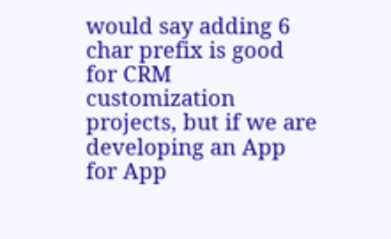would say adding 6 char prefix is good for CRM customization projects, but if we are developing an App for App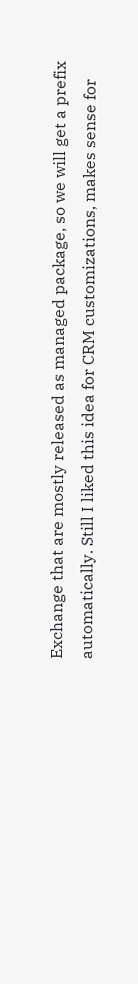Exchange that are mostly released as managed package, so we will get a prefix automatically. Still I liked this idea for CRM customizations, makes sense for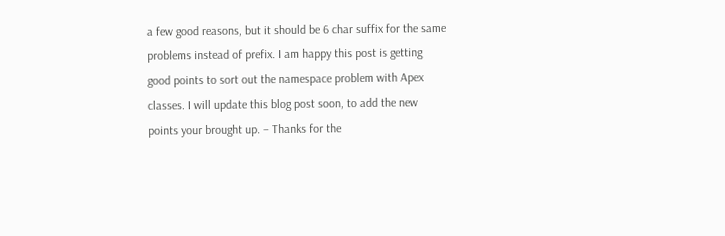a few good reasons, but it should be 6 char suffix for the same problems instead of prefix. I am happy this post is getting good points to sort out the namespace problem with Apex classes. I will update this blog post soon, to add the new points your brought up. – Thanks for the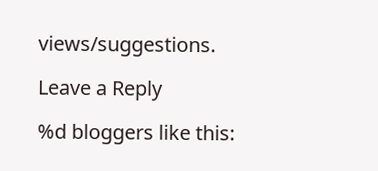views/suggestions.

Leave a Reply

%d bloggers like this: